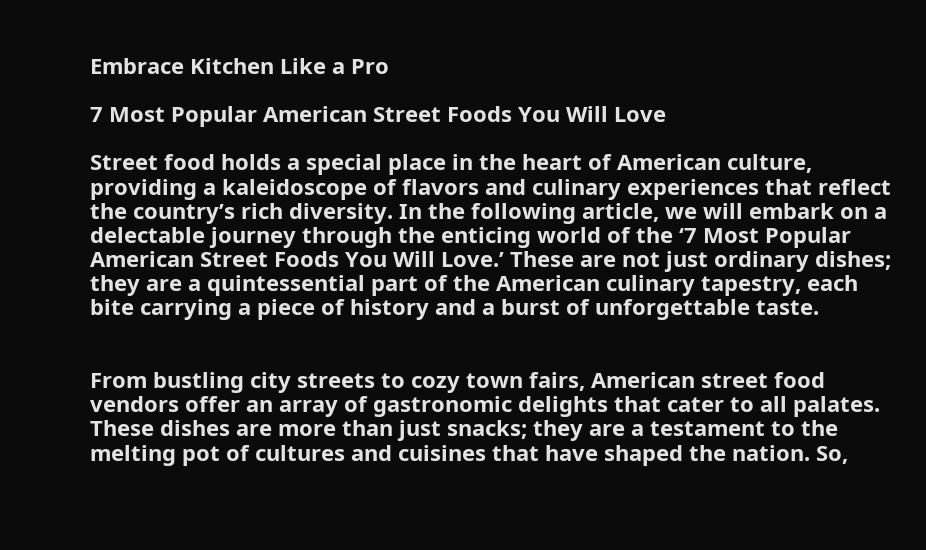Embrace Kitchen Like a Pro

7 Most Popular American Street Foods You Will Love

Street food holds a special place in the heart of American culture, providing a kaleidoscope of flavors and culinary experiences that reflect the country’s rich diversity. In the following article, we will embark on a delectable journey through the enticing world of the ‘7 Most Popular American Street Foods You Will Love.’ These are not just ordinary dishes; they are a quintessential part of the American culinary tapestry, each bite carrying a piece of history and a burst of unforgettable taste.


From bustling city streets to cozy town fairs, American street food vendors offer an array of gastronomic delights that cater to all palates. These dishes are more than just snacks; they are a testament to the melting pot of cultures and cuisines that have shaped the nation. So,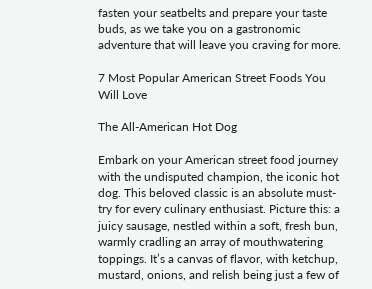fasten your seatbelts and prepare your taste buds, as we take you on a gastronomic adventure that will leave you craving for more.

7 Most Popular American Street Foods You Will Love

The All-American Hot Dog

Embark on your American street food journey with the undisputed champion, the iconic hot dog. This beloved classic is an absolute must-try for every culinary enthusiast. Picture this: a juicy sausage, nestled within a soft, fresh bun, warmly cradling an array of mouthwatering toppings. It’s a canvas of flavor, with ketchup, mustard, onions, and relish being just a few of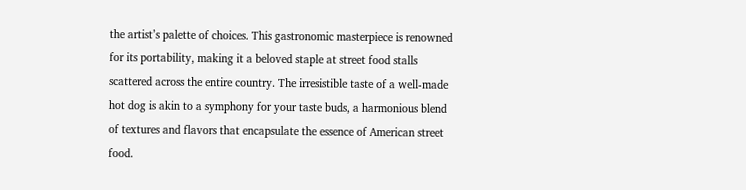the artist’s palette of choices. This gastronomic masterpiece is renowned for its portability, making it a beloved staple at street food stalls scattered across the entire country. The irresistible taste of a well-made hot dog is akin to a symphony for your taste buds, a harmonious blend of textures and flavors that encapsulate the essence of American street food.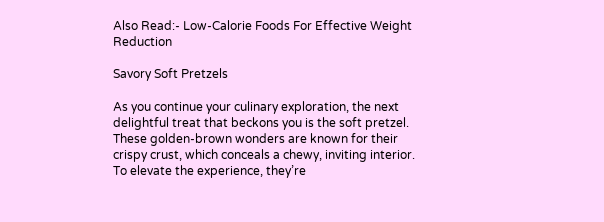Also Read:- Low-Calorie Foods For Effective Weight Reduction

Savory Soft Pretzels

As you continue your culinary exploration, the next delightful treat that beckons you is the soft pretzel. These golden-brown wonders are known for their crispy crust, which conceals a chewy, inviting interior. To elevate the experience, they’re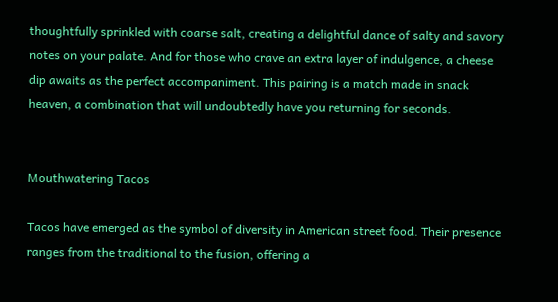thoughtfully sprinkled with coarse salt, creating a delightful dance of salty and savory notes on your palate. And for those who crave an extra layer of indulgence, a cheese dip awaits as the perfect accompaniment. This pairing is a match made in snack heaven, a combination that will undoubtedly have you returning for seconds.


Mouthwatering Tacos

Tacos have emerged as the symbol of diversity in American street food. Their presence ranges from the traditional to the fusion, offering a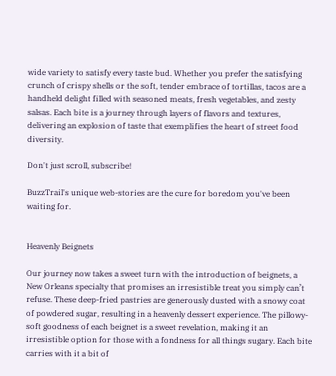wide variety to satisfy every taste bud. Whether you prefer the satisfying crunch of crispy shells or the soft, tender embrace of tortillas, tacos are a handheld delight filled with seasoned meats, fresh vegetables, and zesty salsas. Each bite is a journey through layers of flavors and textures, delivering an explosion of taste that exemplifies the heart of street food diversity.

Don't just scroll, subscribe!

BuzzTrail's unique web-stories are the cure for boredom you've been waiting for.


Heavenly Beignets

Our journey now takes a sweet turn with the introduction of beignets, a New Orleans specialty that promises an irresistible treat you simply can’t refuse. These deep-fried pastries are generously dusted with a snowy coat of powdered sugar, resulting in a heavenly dessert experience. The pillowy-soft goodness of each beignet is a sweet revelation, making it an irresistible option for those with a fondness for all things sugary. Each bite carries with it a bit of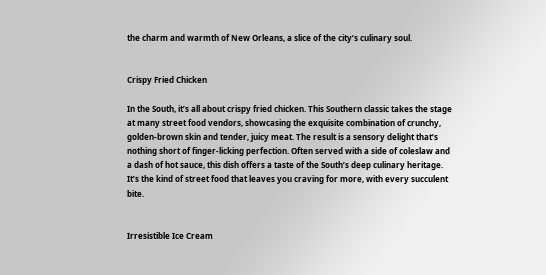the charm and warmth of New Orleans, a slice of the city’s culinary soul.


Crispy Fried Chicken

In the South, it’s all about crispy fried chicken. This Southern classic takes the stage at many street food vendors, showcasing the exquisite combination of crunchy, golden-brown skin and tender, juicy meat. The result is a sensory delight that’s nothing short of finger-licking perfection. Often served with a side of coleslaw and a dash of hot sauce, this dish offers a taste of the South’s deep culinary heritage. It’s the kind of street food that leaves you craving for more, with every succulent bite.


Irresistible Ice Cream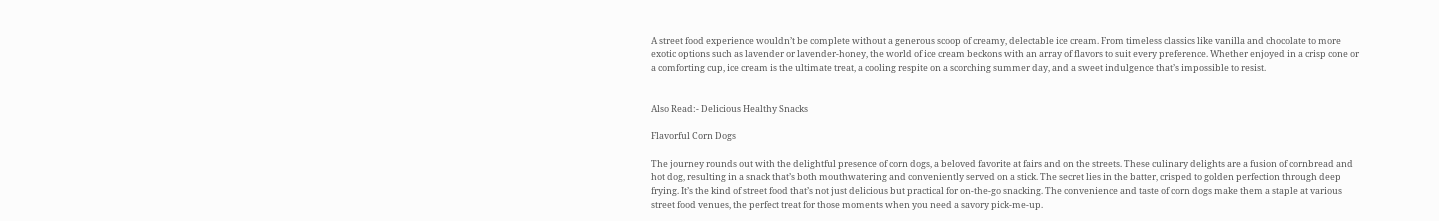A street food experience wouldn’t be complete without a generous scoop of creamy, delectable ice cream. From timeless classics like vanilla and chocolate to more exotic options such as lavender or lavender-honey, the world of ice cream beckons with an array of flavors to suit every preference. Whether enjoyed in a crisp cone or a comforting cup, ice cream is the ultimate treat, a cooling respite on a scorching summer day, and a sweet indulgence that’s impossible to resist.


Also Read:- Delicious Healthy Snacks

Flavorful Corn Dogs

The journey rounds out with the delightful presence of corn dogs, a beloved favorite at fairs and on the streets. These culinary delights are a fusion of cornbread and hot dog, resulting in a snack that’s both mouthwatering and conveniently served on a stick. The secret lies in the batter, crisped to golden perfection through deep frying. It’s the kind of street food that’s not just delicious but practical for on-the-go snacking. The convenience and taste of corn dogs make them a staple at various street food venues, the perfect treat for those moments when you need a savory pick-me-up.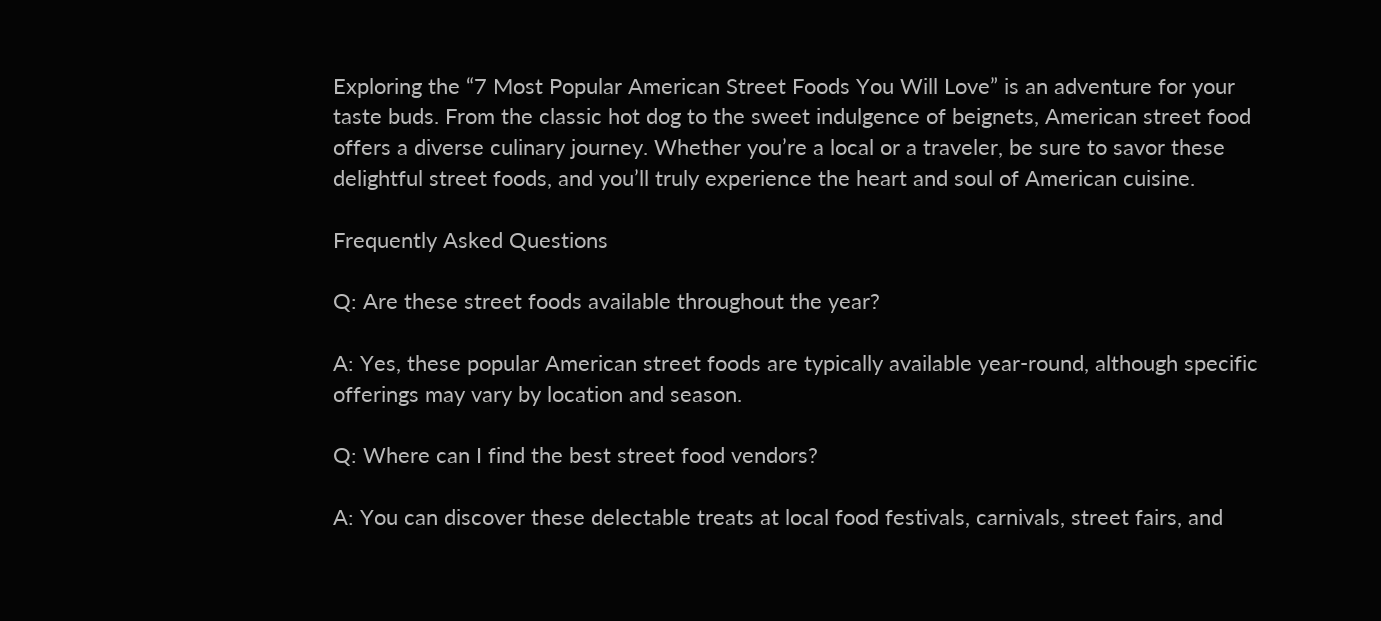Exploring the “7 Most Popular American Street Foods You Will Love” is an adventure for your taste buds. From the classic hot dog to the sweet indulgence of beignets, American street food offers a diverse culinary journey. Whether you’re a local or a traveler, be sure to savor these delightful street foods, and you’ll truly experience the heart and soul of American cuisine.

Frequently Asked Questions

Q: Are these street foods available throughout the year?

A: Yes, these popular American street foods are typically available year-round, although specific offerings may vary by location and season.

Q: Where can I find the best street food vendors?

A: You can discover these delectable treats at local food festivals, carnivals, street fairs, and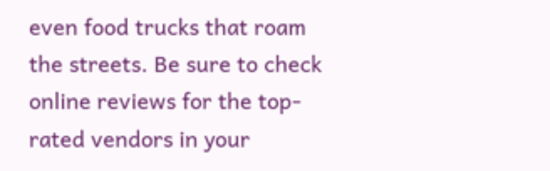even food trucks that roam the streets. Be sure to check online reviews for the top-rated vendors in your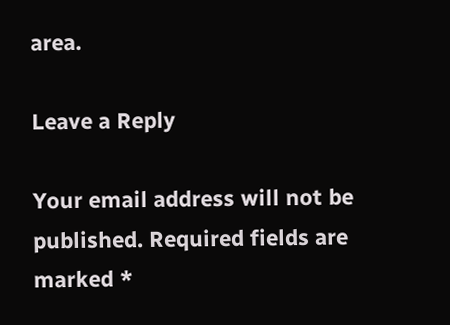area.

Leave a Reply

Your email address will not be published. Required fields are marked *